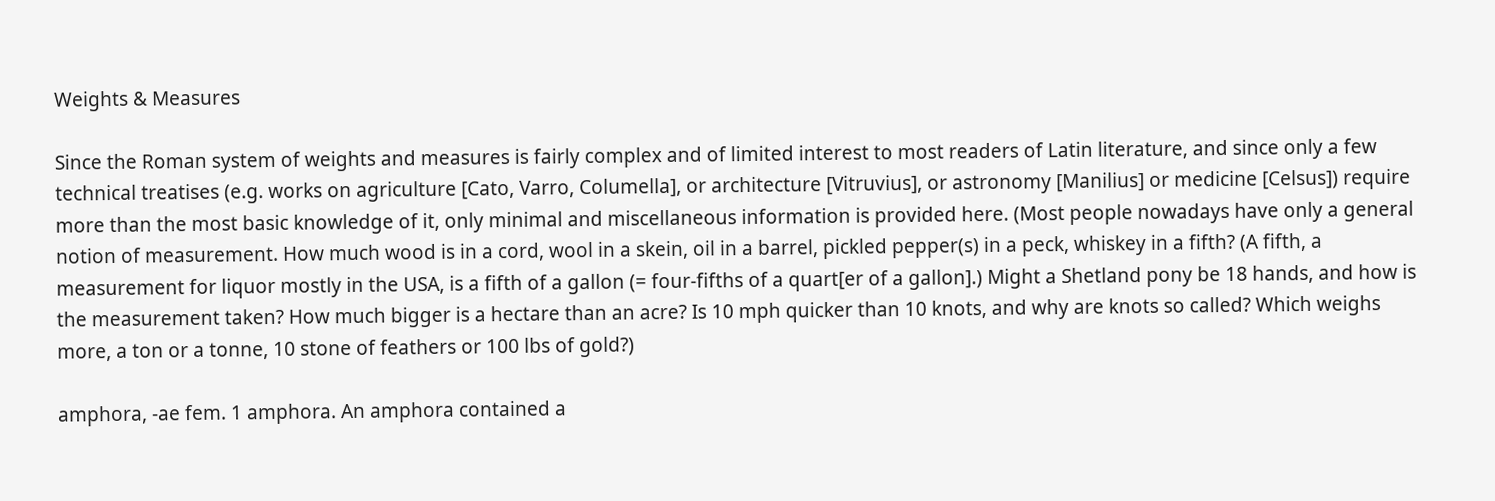Weights & Measures

Since the Roman system of weights and measures is fairly complex and of limited interest to most readers of Latin literature, and since only a few technical treatises (e.g. works on agriculture [Cato, Varro, Columella], or architecture [Vitruvius], or astronomy [Manilius] or medicine [Celsus]) require more than the most basic knowledge of it, only minimal and miscellaneous information is provided here. (Most people nowadays have only a general notion of measurement. How much wood is in a cord, wool in a skein, oil in a barrel, pickled pepper(s) in a peck, whiskey in a fifth? (A fifth, a measurement for liquor mostly in the USA, is a fifth of a gallon (= four-fifths of a quart[er of a gallon].) Might a Shetland pony be 18 hands, and how is the measurement taken? How much bigger is a hectare than an acre? Is 10 mph quicker than 10 knots, and why are knots so called? Which weighs more, a ton or a tonne, 10 stone of feathers or 100 lbs of gold?)

amphora, -ae fem. 1 amphora. An amphora contained a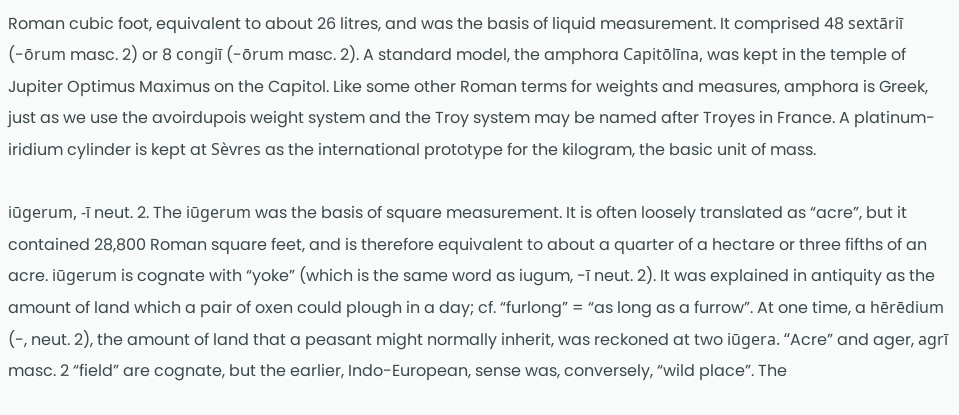Roman cubic foot, equivalent to about 26 litres, and was the basis of liquid measurement. It comprised 48 sextāriī (-ōrum masc. 2) or 8 congiī (-ōrum masc. 2). A standard model, the amphora Capitōlīna, was kept in the temple of Jupiter Optimus Maximus on the Capitol. Like some other Roman terms for weights and measures, amphora is Greek, just as we use the avoirdupois weight system and the Troy system may be named after Troyes in France. A platinum-iridium cylinder is kept at Sèvres as the international prototype for the kilogram, the basic unit of mass.

iūgerum, -ī neut. 2. The iūgerum was the basis of square measurement. It is often loosely translated as “acre”, but it contained 28,800 Roman square feet, and is therefore equivalent to about a quarter of a hectare or three fifths of an acre. iūgerum is cognate with “yoke” (which is the same word as iugum, -ī neut. 2). It was explained in antiquity as the amount of land which a pair of oxen could plough in a day; cf. “furlong” = “as long as a furrow”. At one time, a hērēdium (-, neut. 2), the amount of land that a peasant might normally inherit, was reckoned at two iūgera. “Acre” and ager, agrī masc. 2 “field” are cognate, but the earlier, Indo-European, sense was, conversely, “wild place”. The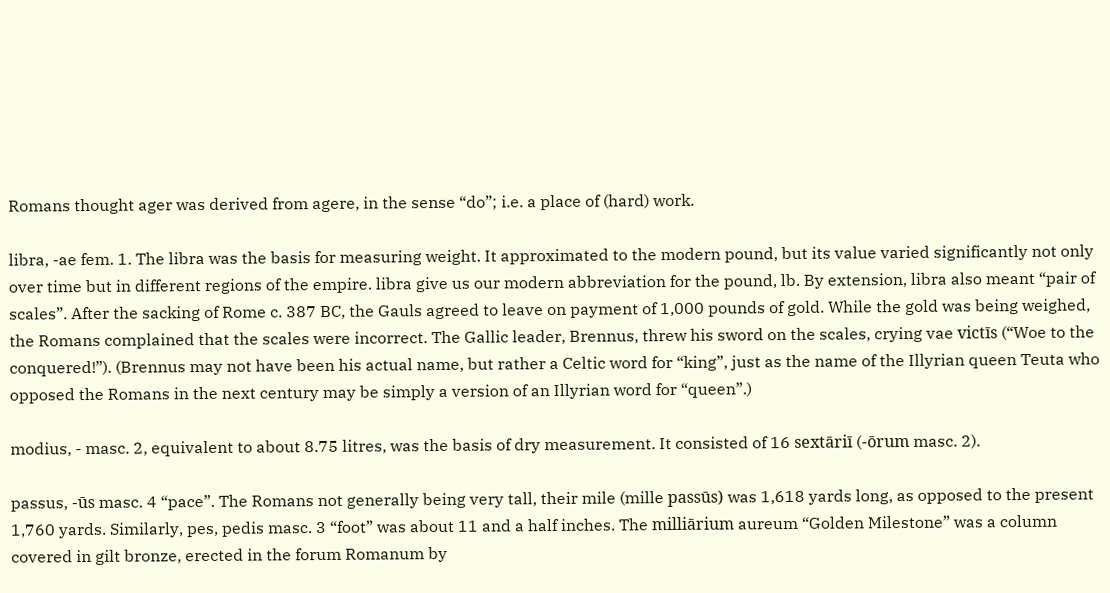Romans thought ager was derived from agere, in the sense “do”; i.e. a place of (hard) work.

libra, -ae fem. 1. The libra was the basis for measuring weight. It approximated to the modern pound, but its value varied significantly not only over time but in different regions of the empire. libra give us our modern abbreviation for the pound, lb. By extension, libra also meant “pair of scales”. After the sacking of Rome c. 387 BC, the Gauls agreed to leave on payment of 1,000 pounds of gold. While the gold was being weighed, the Romans complained that the scales were incorrect. The Gallic leader, Brennus, threw his sword on the scales, crying vae victīs (“Woe to the conquered!”). (Brennus may not have been his actual name, but rather a Celtic word for “king”, just as the name of the Illyrian queen Teuta who opposed the Romans in the next century may be simply a version of an Illyrian word for “queen”.)

modius, - masc. 2, equivalent to about 8.75 litres, was the basis of dry measurement. It consisted of 16 sextāriī (-ōrum masc. 2).

passus, -ūs masc. 4 “pace”. The Romans not generally being very tall, their mile (mille passūs) was 1,618 yards long, as opposed to the present 1,760 yards. Similarly, pes, pedis masc. 3 “foot” was about 11 and a half inches. The milliārium aureum “Golden Milestone” was a column covered in gilt bronze, erected in the forum Romanum by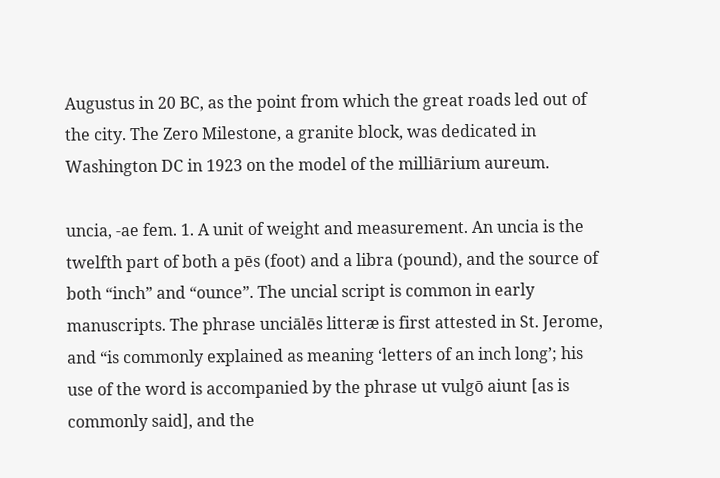Augustus in 20 BC, as the point from which the great roads led out of the city. The Zero Milestone, a granite block, was dedicated in Washington DC in 1923 on the model of the milliārium aureum.

uncia, -ae fem. 1. A unit of weight and measurement. An uncia is the twelfth part of both a pēs (foot) and a libra (pound), and the source of both “inch” and “ounce”. The uncial script is common in early manuscripts. The phrase unciālēs litteræ is first attested in St. Jerome, and “is commonly explained as meaning ‘letters of an inch long’; his use of the word is accompanied by the phrase ut vulgō aiunt [as is commonly said], and the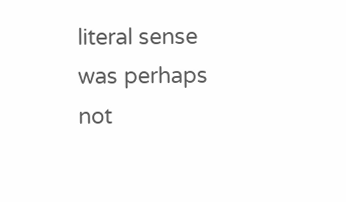literal sense was perhaps not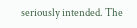seriously intended. The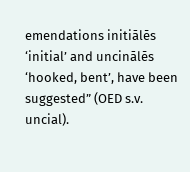emendations initiālēs ‘initial’ and uncinālēs ‘hooked, bent’, have been suggested” (OED s.v. uncial).